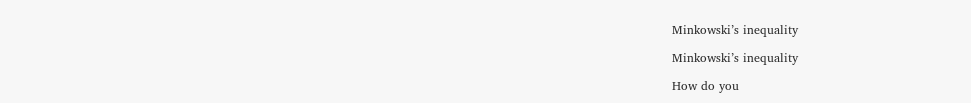Minkowski’s inequality

Minkowski’s inequality

How do you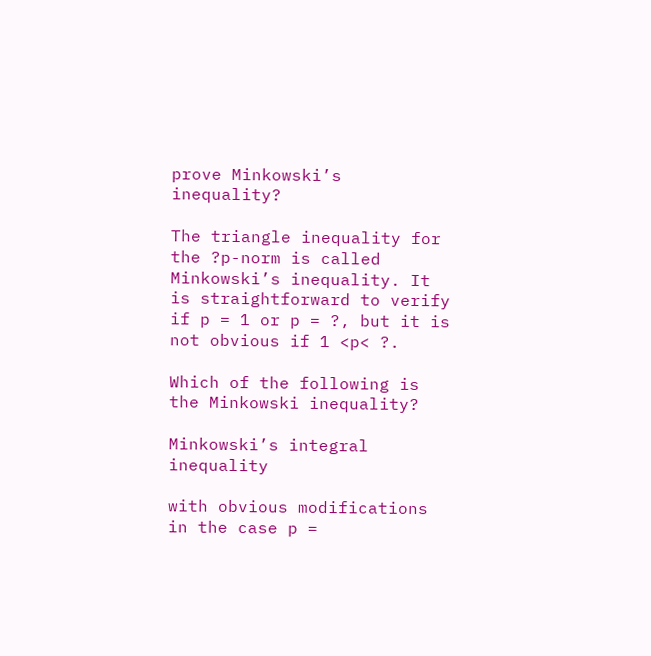prove Minkowski’s inequality?

The triangle inequality for the ?p-norm is called Minkowski’s inequality. It is straightforward to verify if p = 1 or p = ?, but it is not obvious if 1 <p< ?.

Which of the following is the Minkowski inequality?

Minkowski’s integral inequality

with obvious modifications in the case p =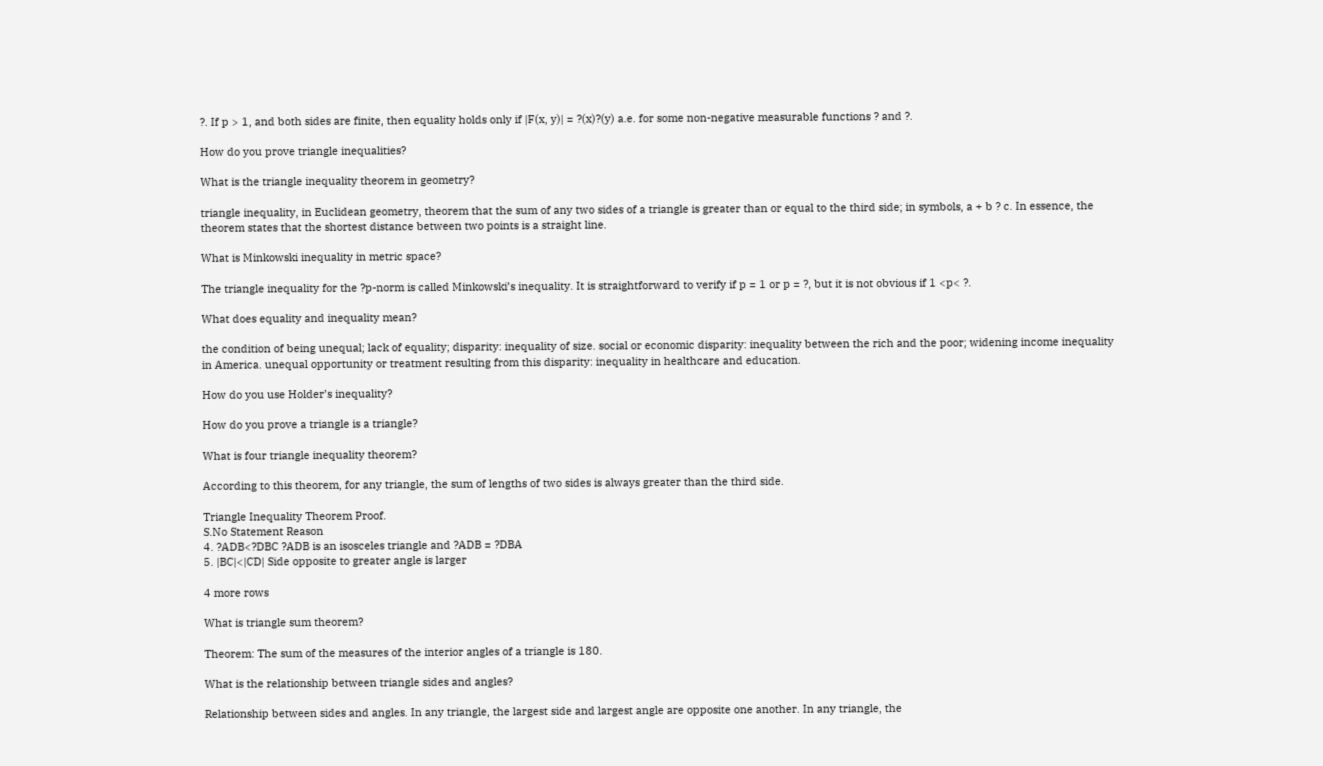?. If p > 1, and both sides are finite, then equality holds only if |F(x, y)| = ?(x)?(y) a.e. for some non-negative measurable functions ? and ?.

How do you prove triangle inequalities?

What is the triangle inequality theorem in geometry?

triangle inequality, in Euclidean geometry, theorem that the sum of any two sides of a triangle is greater than or equal to the third side; in symbols, a + b ? c. In essence, the theorem states that the shortest distance between two points is a straight line.

What is Minkowski inequality in metric space?

The triangle inequality for the ?p-norm is called Minkowski’s inequality. It is straightforward to verify if p = 1 or p = ?, but it is not obvious if 1 <p< ?.

What does equality and inequality mean?

the condition of being unequal; lack of equality; disparity: inequality of size. social or economic disparity: inequality between the rich and the poor; widening income inequality in America. unequal opportunity or treatment resulting from this disparity: inequality in healthcare and education.

How do you use Holder’s inequality?

How do you prove a triangle is a triangle?

What is four triangle inequality theorem?

According to this theorem, for any triangle, the sum of lengths of two sides is always greater than the third side.

Triangle Inequality Theorem Proof.
S.No Statement Reason
4. ?ADB<?DBC ?ADB is an isosceles triangle and ?ADB = ?DBA
5. |BC|<|CD| Side opposite to greater angle is larger

4 more rows

What is triangle sum theorem?

Theorem: The sum of the measures of the interior angles of a triangle is 180.

What is the relationship between triangle sides and angles?

Relationship between sides and angles. In any triangle, the largest side and largest angle are opposite one another. In any triangle, the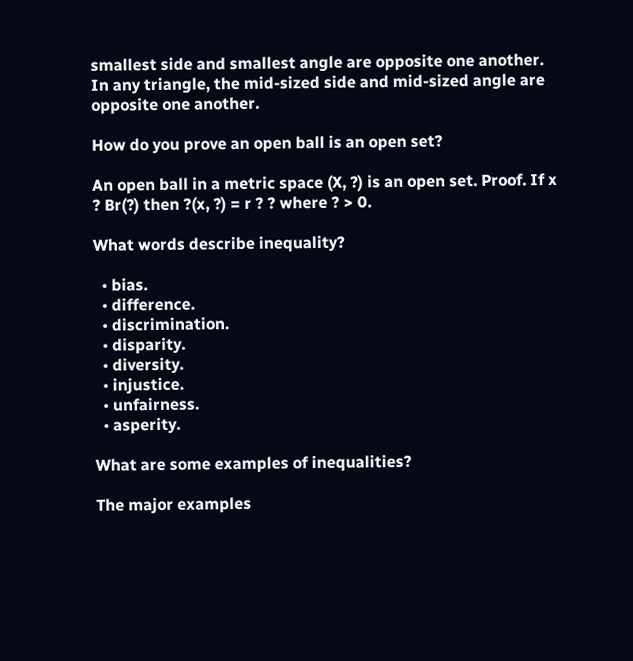smallest side and smallest angle are opposite one another. In any triangle, the mid-sized side and mid-sized angle are opposite one another.

How do you prove an open ball is an open set?

An open ball in a metric space (X, ?) is an open set. Proof. If x ? Br(?) then ?(x, ?) = r ? ? where ? > 0.

What words describe inequality?

  • bias.
  • difference.
  • discrimination.
  • disparity.
  • diversity.
  • injustice.
  • unfairness.
  • asperity.

What are some examples of inequalities?

The major examples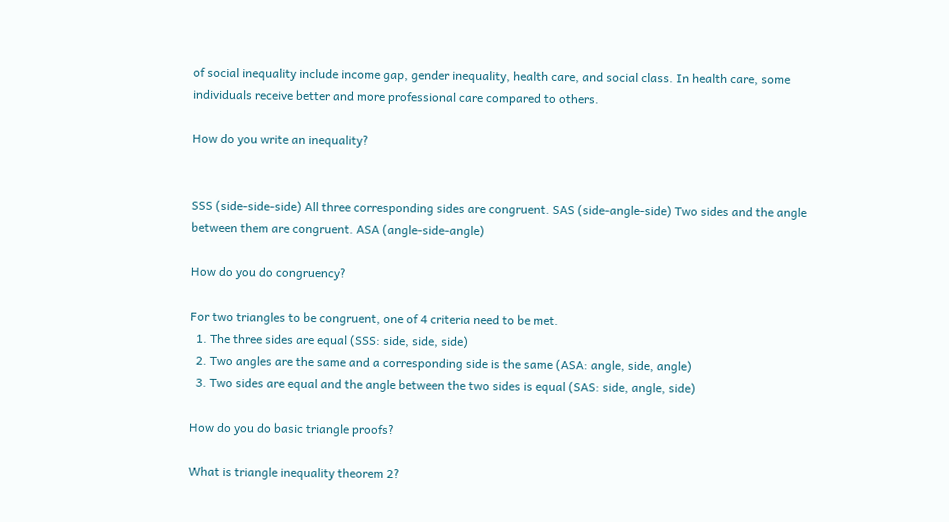of social inequality include income gap, gender inequality, health care, and social class. In health care, some individuals receive better and more professional care compared to others.

How do you write an inequality?


SSS (side-side-side) All three corresponding sides are congruent. SAS (side-angle-side) Two sides and the angle between them are congruent. ASA (angle-side-angle)

How do you do congruency?

For two triangles to be congruent, one of 4 criteria need to be met.
  1. The three sides are equal (SSS: side, side, side)
  2. Two angles are the same and a corresponding side is the same (ASA: angle, side, angle)
  3. Two sides are equal and the angle between the two sides is equal (SAS: side, angle, side)

How do you do basic triangle proofs?

What is triangle inequality theorem 2?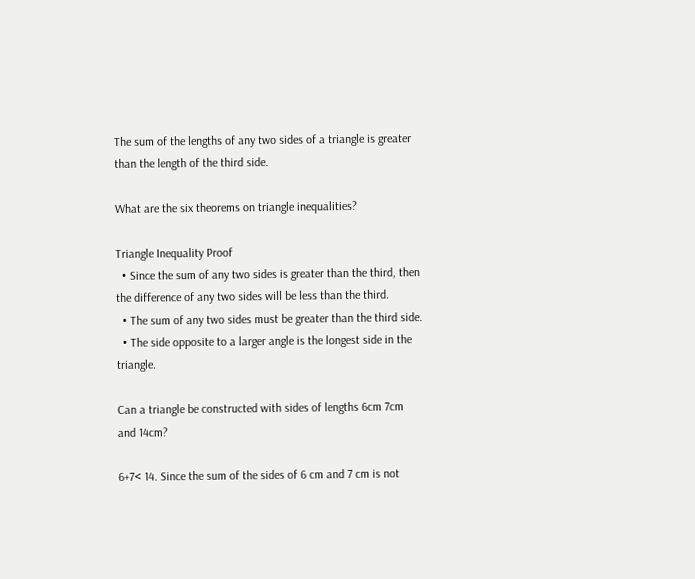The sum of the lengths of any two sides of a triangle is greater than the length of the third side.

What are the six theorems on triangle inequalities?

Triangle Inequality Proof
  • Since the sum of any two sides is greater than the third, then the difference of any two sides will be less than the third.
  • The sum of any two sides must be greater than the third side.
  • The side opposite to a larger angle is the longest side in the triangle.

Can a triangle be constructed with sides of lengths 6cm 7cm and 14cm?

6+7< 14. Since the sum of the sides of 6 cm and 7 cm is not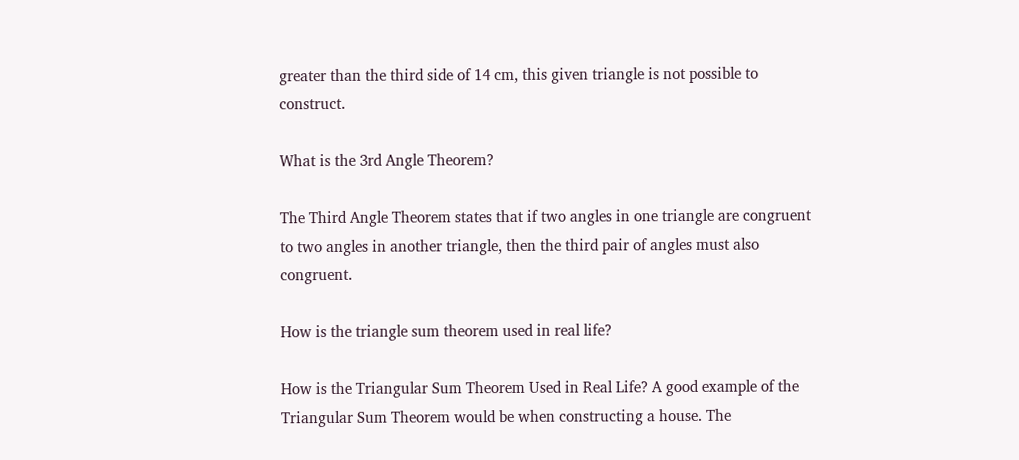greater than the third side of 14 cm, this given triangle is not possible to construct.

What is the 3rd Angle Theorem?

The Third Angle Theorem states that if two angles in one triangle are congruent to two angles in another triangle, then the third pair of angles must also congruent.

How is the triangle sum theorem used in real life?

How is the Triangular Sum Theorem Used in Real Life? A good example of the Triangular Sum Theorem would be when constructing a house. The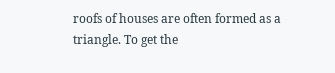roofs of houses are often formed as a triangle. To get the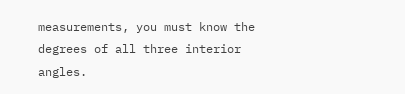measurements, you must know the degrees of all three interior angles.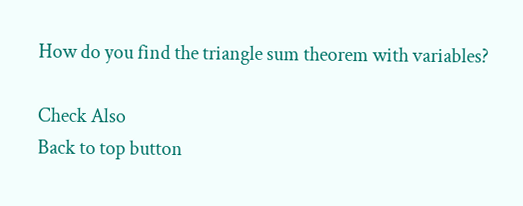How do you find the triangle sum theorem with variables?

Check Also
Back to top button